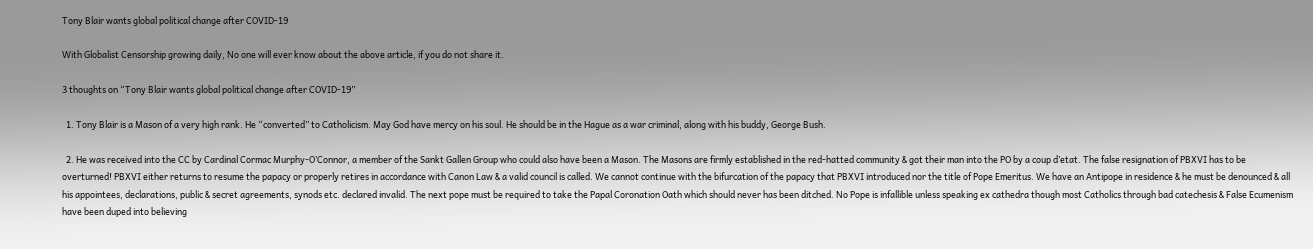Tony Blair wants global political change after COVID-19

With Globalist Censorship growing daily, No one will ever know about the above article, if you do not share it.

3 thoughts on “Tony Blair wants global political change after COVID-19”

  1. Tony Blair is a Mason of a very high rank. He “converted” to Catholicism. May God have mercy on his soul. He should be in the Hague as a war criminal, along with his buddy, George Bush.

  2. He was received into the CC by Cardinal Cormac Murphy-O’Connor, a member of the Sankt Gallen Group who could also have been a Mason. The Masons are firmly established in the red-hatted community & got their man into the PO by a coup d’etat. The false resignation of PBXVI has to be overturned! PBXVI either returns to resume the papacy or properly retires in accordance with Canon Law & a valid council is called. We cannot continue with the bifurcation of the papacy that PBXVI introduced nor the title of Pope Emeritus. We have an Antipope in residence & he must be denounced & all his appointees, declarations, public & secret agreements, synods etc. declared invalid. The next pope must be required to take the Papal Coronation Oath which should never has been ditched. No Pope is infallible unless speaking ex cathedra though most Catholics through bad catechesis & False Ecumenism have been duped into believing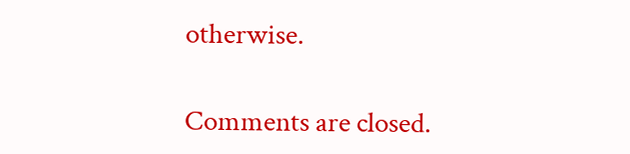otherwise.

Comments are closed.